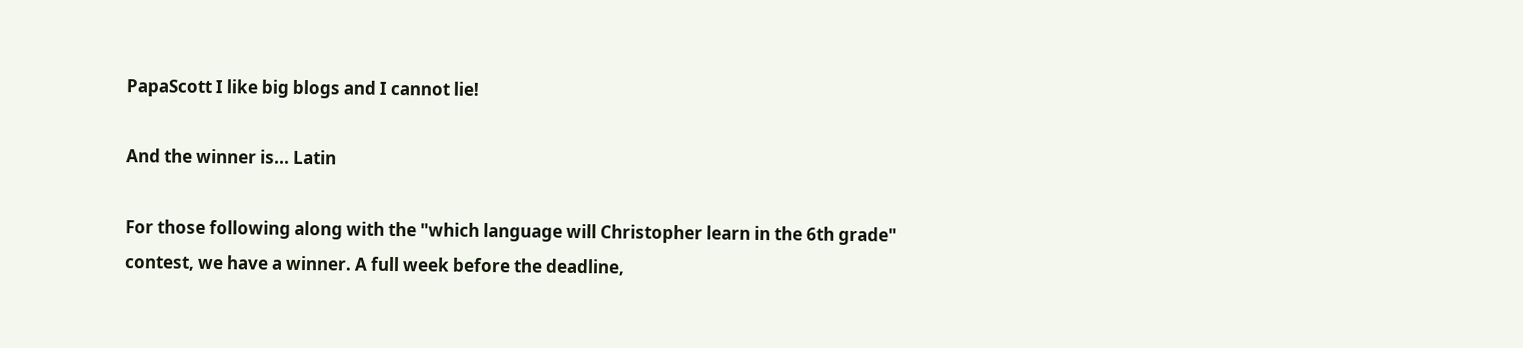PapaScott I like big blogs and I cannot lie!

And the winner is... Latin

For those following along with the "which language will Christopher learn in the 6th grade" contest, we have a winner. A full week before the deadline,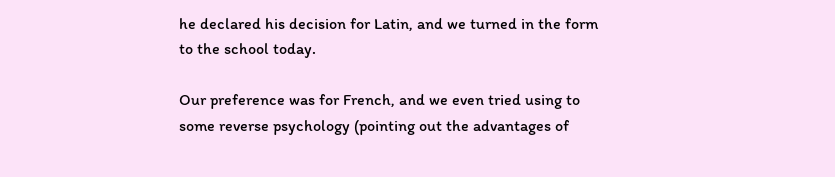he declared his decision for Latin, and we turned in the form to the school today.

Our preference was for French, and we even tried using to some reverse psychology (pointing out the advantages of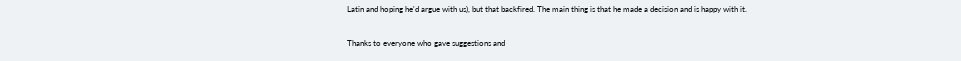Latin and hoping he'd argue with us), but that backfired. The main thing is that he made a decision and is happy with it.

Thanks to everyone who gave suggestions and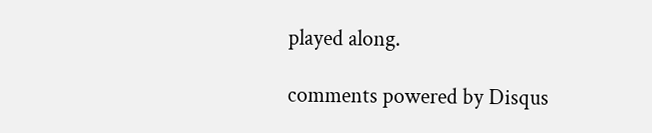played along.

comments powered by Disqus